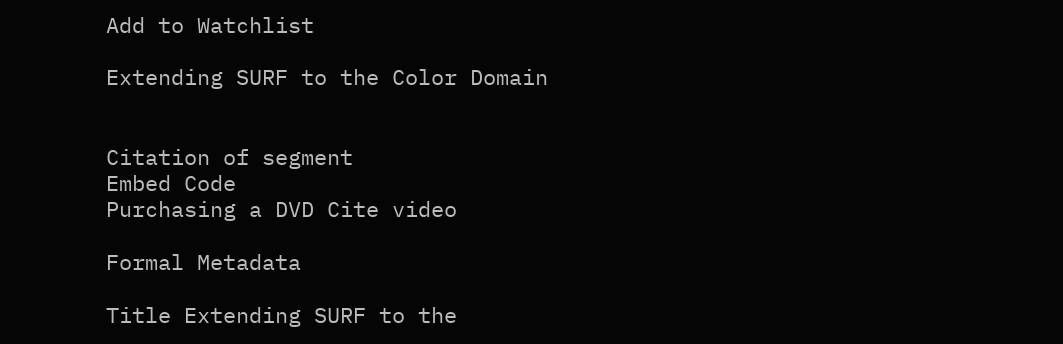Add to Watchlist

Extending SURF to the Color Domain


Citation of segment
Embed Code
Purchasing a DVD Cite video

Formal Metadata

Title Extending SURF to the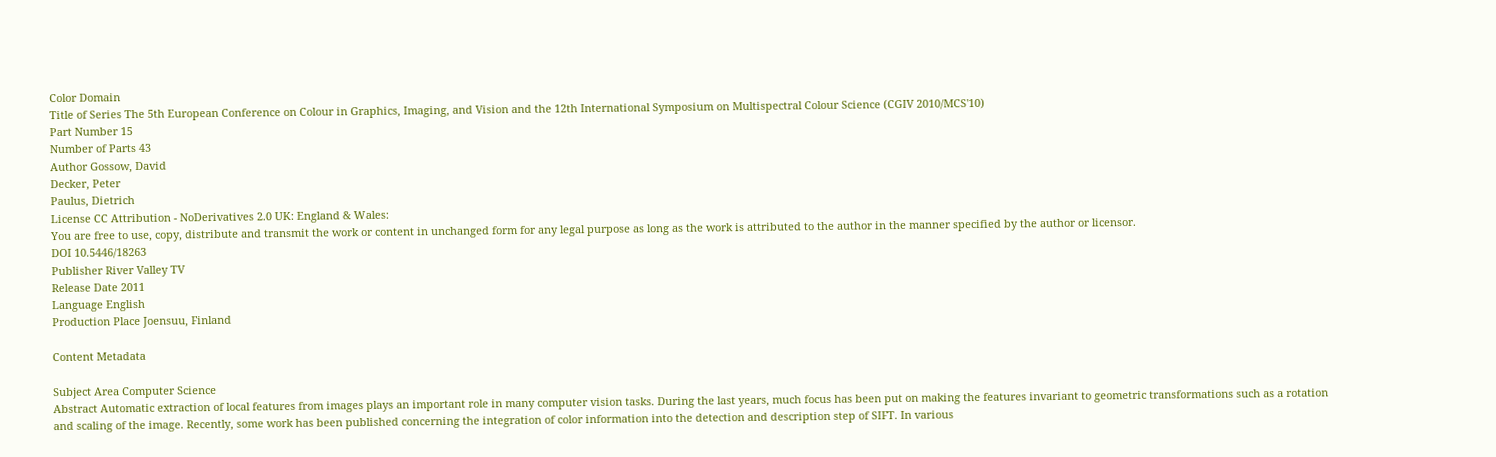Color Domain
Title of Series The 5th European Conference on Colour in Graphics, Imaging, and Vision and the 12th International Symposium on Multispectral Colour Science (CGIV 2010/MCS'10)
Part Number 15
Number of Parts 43
Author Gossow, David
Decker, Peter
Paulus, Dietrich
License CC Attribution - NoDerivatives 2.0 UK: England & Wales:
You are free to use, copy, distribute and transmit the work or content in unchanged form for any legal purpose as long as the work is attributed to the author in the manner specified by the author or licensor.
DOI 10.5446/18263
Publisher River Valley TV
Release Date 2011
Language English
Production Place Joensuu, Finland

Content Metadata

Subject Area Computer Science
Abstract Automatic extraction of local features from images plays an important role in many computer vision tasks. During the last years, much focus has been put on making the features invariant to geometric transformations such as a rotation and scaling of the image. Recently, some work has been published concerning the integration of color information into the detection and description step of SIFT. In various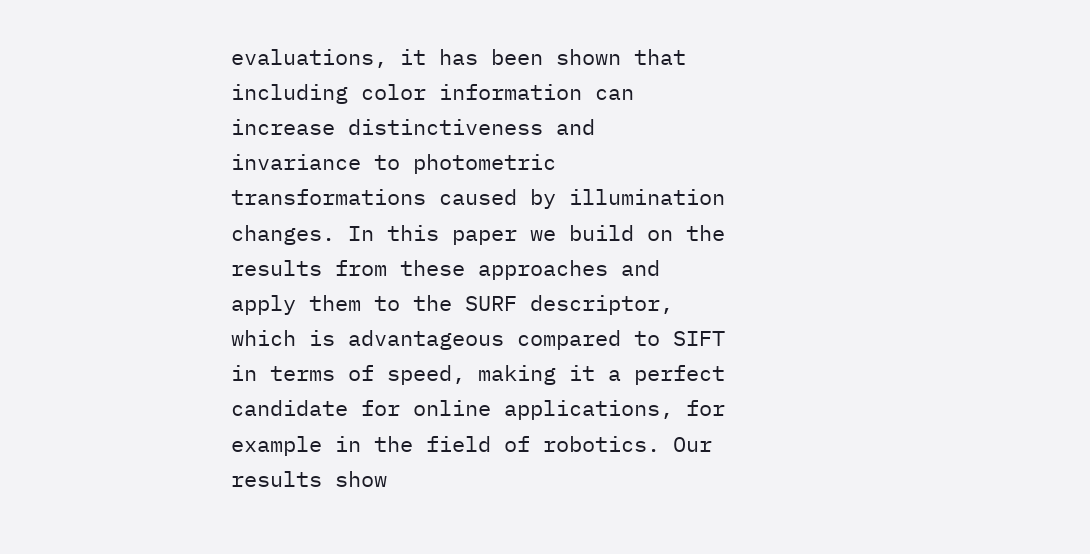evaluations, it has been shown that including color information can increase distinctiveness and invariance to photometric transformations caused by illumination changes. In this paper we build on the results from these approaches and apply them to the SURF descriptor, which is advantageous compared to SIFT in terms of speed, making it a perfect candidate for online applications, for example in the field of robotics. Our results show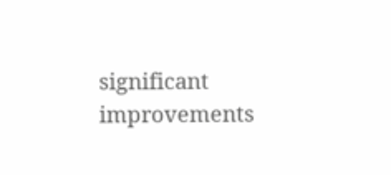significant improvements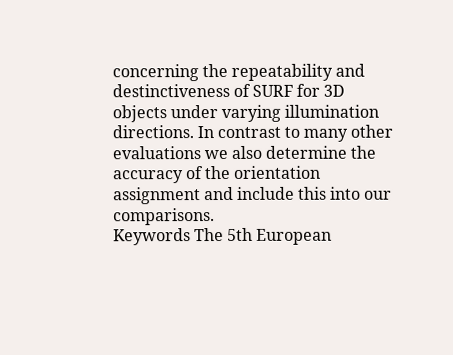concerning the repeatability and destinctiveness of SURF for 3D objects under varying illumination directions. In contrast to many other evaluations we also determine the accuracy of the orientation assignment and include this into our comparisons.
Keywords The 5th European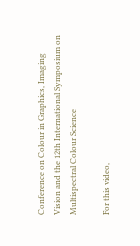Conference on Colour in Graphics, Imaging
Vision and the 12th International Symposium on Multispectral Colour Science

For this video,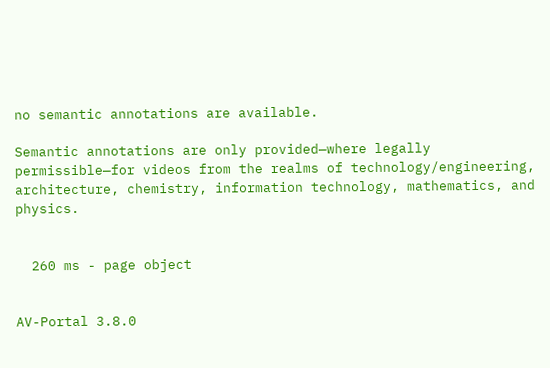no semantic annotations are available.

Semantic annotations are only provided—where legally permissible—for videos from the realms of technology/engineering, architecture, chemistry, information technology, mathematics, and physics.


  260 ms - page object


AV-Portal 3.8.0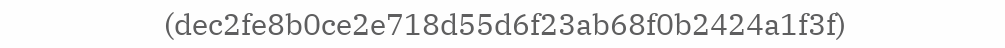(dec2fe8b0ce2e718d55d6f23ab68f0b2424a1f3f)